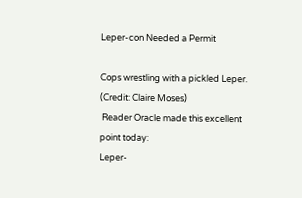Leper-con Needed a Permit

Cops wrestling with a pickled Leper.  (Credit: Claire Moses)
 Reader Oracle made this excellent point today:
Leper-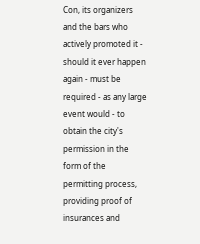Con, its organizers and the bars who actively promoted it - should it ever happen again - must be required - as any large event would - to obtain the city's permission in the form of the permitting process, providing proof of insurances and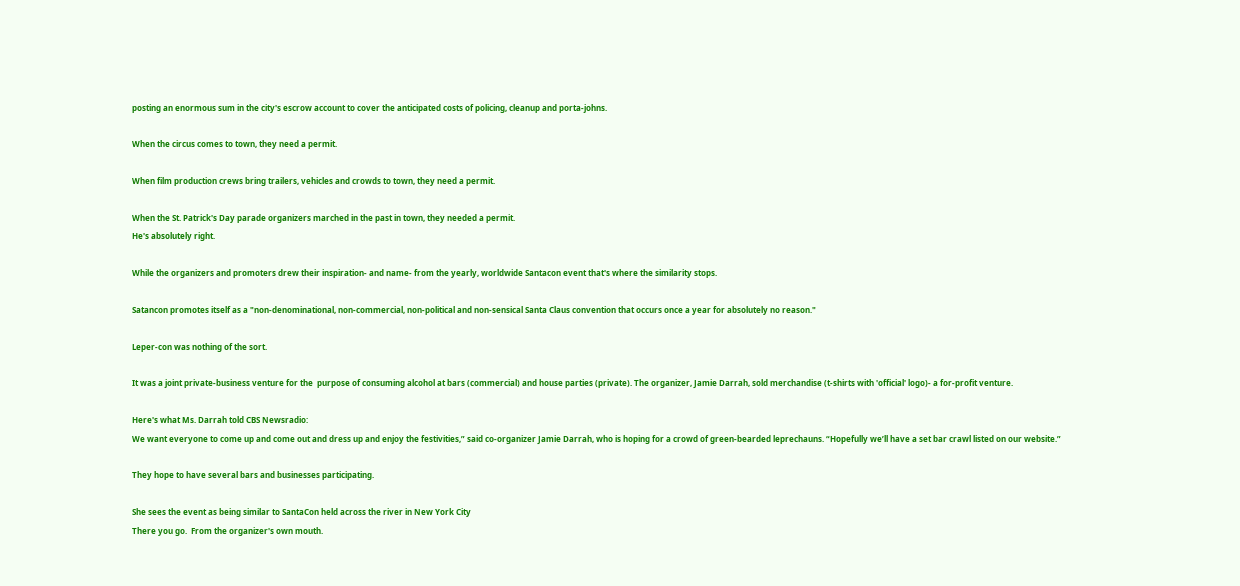posting an enormous sum in the city's escrow account to cover the anticipated costs of policing, cleanup and porta-johns.

When the circus comes to town, they need a permit.

When film production crews bring trailers, vehicles and crowds to town, they need a permit.

When the St. Patrick's Day parade organizers marched in the past in town, they needed a permit.
He's absolutely right.

While the organizers and promoters drew their inspiration- and name- from the yearly, worldwide Santacon event that's where the similarity stops.

Satancon promotes itself as a "non-denominational, non-commercial, non-political and non-sensical Santa Claus convention that occurs once a year for absolutely no reason."

Leper-con was nothing of the sort.

It was a joint private-business venture for the  purpose of consuming alcohol at bars (commercial) and house parties (private). The organizer, Jamie Darrah, sold merchandise (t-shirts with 'official' logo)- a for-profit venture.

Here's what Ms. Darrah told CBS Newsradio:
We want everyone to come up and come out and dress up and enjoy the festivities,” said co-organizer Jamie Darrah, who is hoping for a crowd of green-bearded leprechauns. “Hopefully we’ll have a set bar crawl listed on our website.”

They hope to have several bars and businesses participating.

She sees the event as being similar to SantaCon held across the river in New York City
There you go.  From the organizer's own mouth.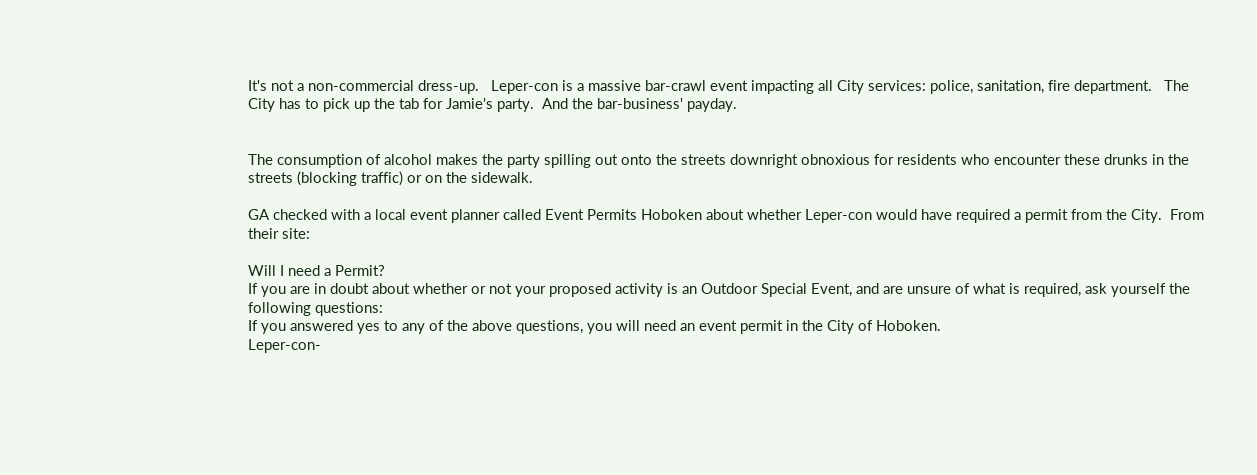It's not a non-commercial dress-up.   Leper-con is a massive bar-crawl event impacting all City services: police, sanitation, fire department.   The City has to pick up the tab for Jamie's party.  And the bar-business' payday.


The consumption of alcohol makes the party spilling out onto the streets downright obnoxious for residents who encounter these drunks in the streets (blocking traffic) or on the sidewalk.

GA checked with a local event planner called Event Permits Hoboken about whether Leper-con would have required a permit from the City.  From their site:

Will I need a Permit?
If you are in doubt about whether or not your proposed activity is an Outdoor Special Event, and are unsure of what is required, ask yourself the following questions:
If you answered yes to any of the above questions, you will need an event permit in the City of Hoboken.
Leper-con-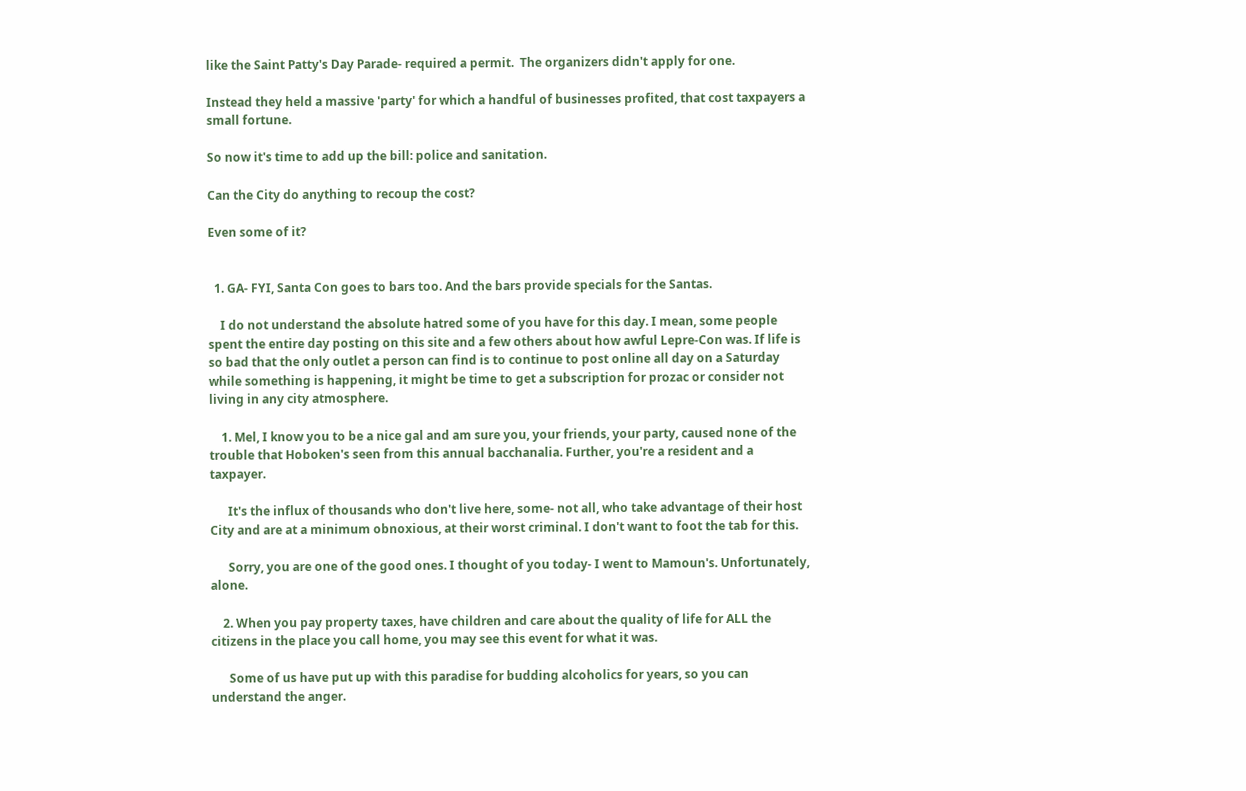like the Saint Patty's Day Parade- required a permit.  The organizers didn't apply for one.

Instead they held a massive 'party' for which a handful of businesses profited, that cost taxpayers a small fortune.

So now it's time to add up the bill: police and sanitation.

Can the City do anything to recoup the cost?

Even some of it?


  1. GA- FYI, Santa Con goes to bars too. And the bars provide specials for the Santas.

    I do not understand the absolute hatred some of you have for this day. I mean, some people spent the entire day posting on this site and a few others about how awful Lepre-Con was. If life is so bad that the only outlet a person can find is to continue to post online all day on a Saturday while something is happening, it might be time to get a subscription for prozac or consider not living in any city atmosphere.

    1. Mel, I know you to be a nice gal and am sure you, your friends, your party, caused none of the trouble that Hoboken's seen from this annual bacchanalia. Further, you're a resident and a taxpayer.

      It's the influx of thousands who don't live here, some- not all, who take advantage of their host City and are at a minimum obnoxious, at their worst criminal. I don't want to foot the tab for this.

      Sorry, you are one of the good ones. I thought of you today- I went to Mamoun's. Unfortunately, alone.

    2. When you pay property taxes, have children and care about the quality of life for ALL the citizens in the place you call home, you may see this event for what it was.

      Some of us have put up with this paradise for budding alcoholics for years, so you can understand the anger.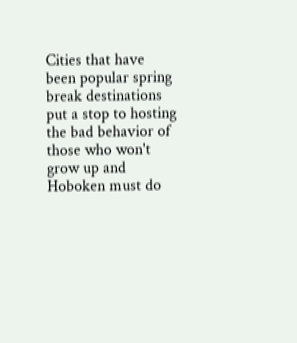Cities that have been popular spring break destinations put a stop to hosting the bad behavior of those who won't grow up and Hoboken must do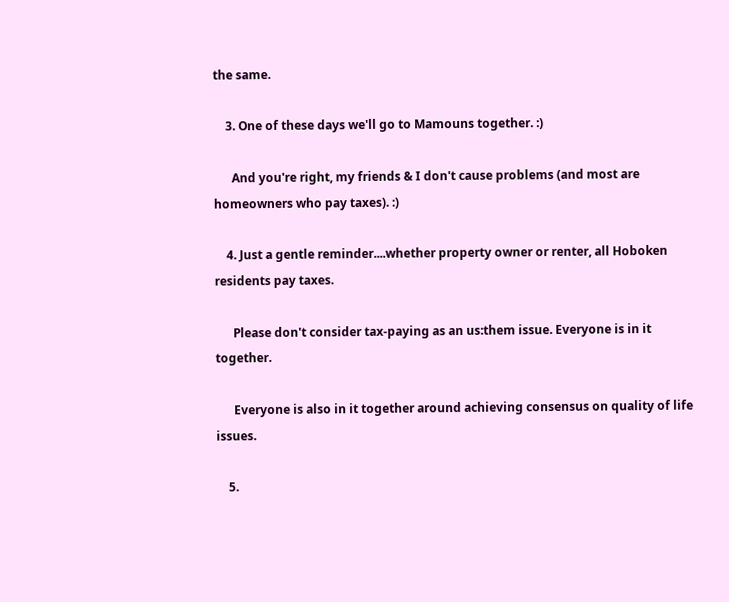the same.

    3. One of these days we'll go to Mamouns together. :)

      And you're right, my friends & I don't cause problems (and most are homeowners who pay taxes). :)

    4. Just a gentle reminder....whether property owner or renter, all Hoboken residents pay taxes.

      Please don't consider tax-paying as an us:them issue. Everyone is in it together.

      Everyone is also in it together around achieving consensus on quality of life issues.

    5.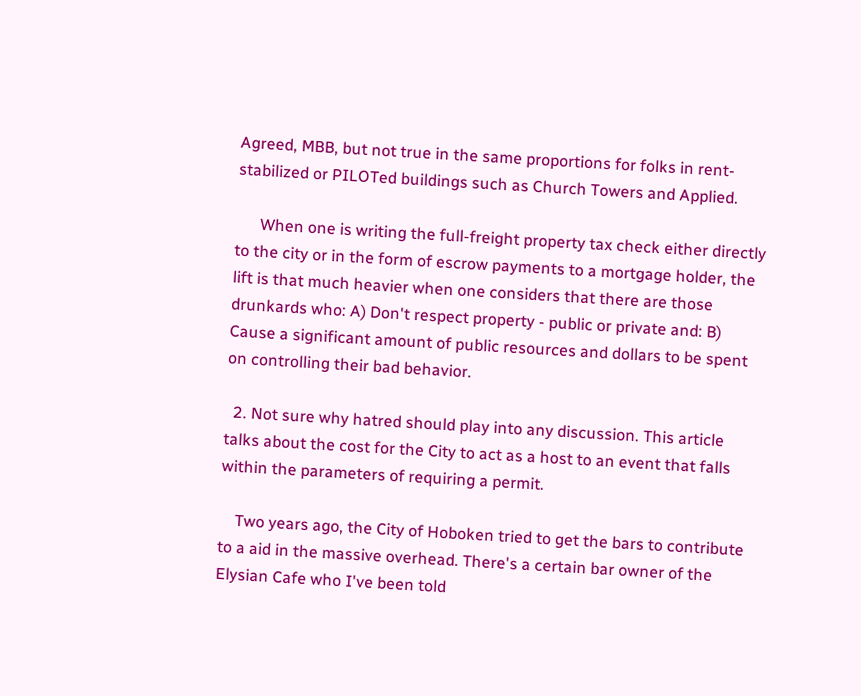Agreed, MBB, but not true in the same proportions for folks in rent-stabilized or PILOTed buildings such as Church Towers and Applied.

      When one is writing the full-freight property tax check either directly to the city or in the form of escrow payments to a mortgage holder, the lift is that much heavier when one considers that there are those drunkards who: A) Don't respect property - public or private and: B) Cause a significant amount of public resources and dollars to be spent on controlling their bad behavior.

  2. Not sure why hatred should play into any discussion. This article talks about the cost for the City to act as a host to an event that falls within the parameters of requiring a permit.

    Two years ago, the City of Hoboken tried to get the bars to contribute to a aid in the massive overhead. There's a certain bar owner of the Elysian Cafe who I've been told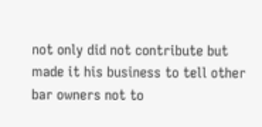not only did not contribute but made it his business to tell other bar owners not to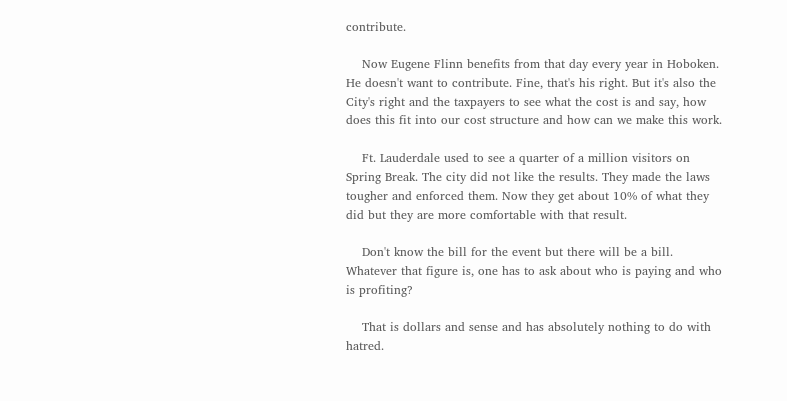contribute.

    Now Eugene Flinn benefits from that day every year in Hoboken. He doesn't want to contribute. Fine, that's his right. But it's also the City's right and the taxpayers to see what the cost is and say, how does this fit into our cost structure and how can we make this work.

    Ft. Lauderdale used to see a quarter of a million visitors on Spring Break. The city did not like the results. They made the laws tougher and enforced them. Now they get about 10% of what they did but they are more comfortable with that result.

    Don't know the bill for the event but there will be a bill. Whatever that figure is, one has to ask about who is paying and who is profiting?

    That is dollars and sense and has absolutely nothing to do with hatred.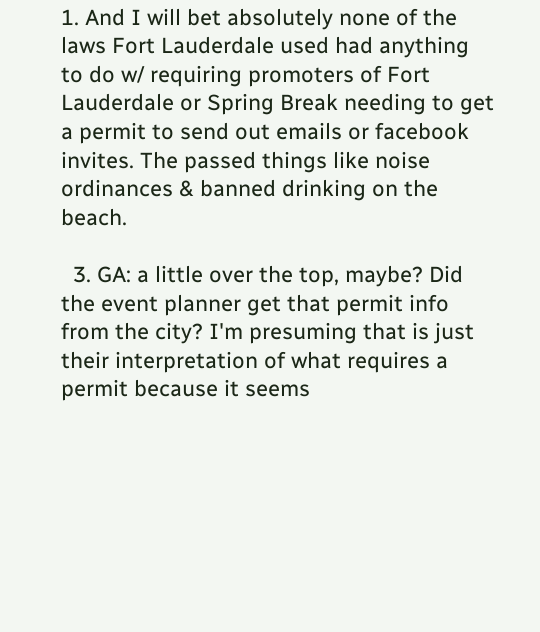1. And I will bet absolutely none of the laws Fort Lauderdale used had anything to do w/ requiring promoters of Fort Lauderdale or Spring Break needing to get a permit to send out emails or facebook invites. The passed things like noise ordinances & banned drinking on the beach.

  3. GA: a little over the top, maybe? Did the event planner get that permit info from the city? I'm presuming that is just their interpretation of what requires a permit because it seems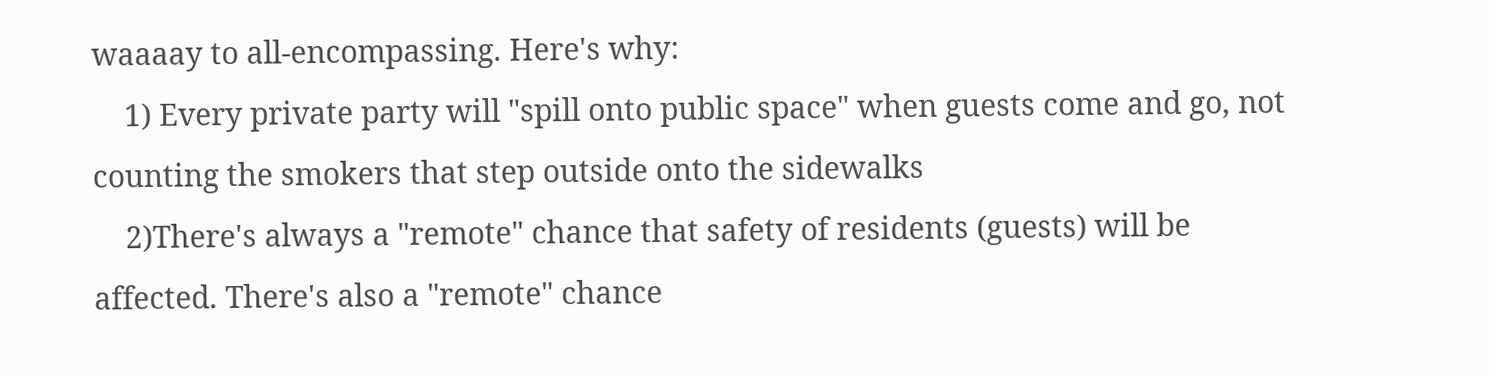waaaay to all-encompassing. Here's why:
    1) Every private party will "spill onto public space" when guests come and go, not counting the smokers that step outside onto the sidewalks
    2)There's always a "remote" chance that safety of residents (guests) will be affected. There's also a "remote" chance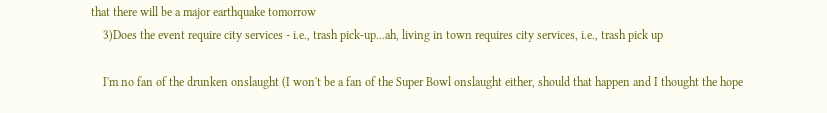that there will be a major earthquake tomorrow
    3)Does the event require city services - i.e., trash pick-up...ah, living in town requires city services, i.e., trash pick up

    I'm no fan of the drunken onslaught (I won't be a fan of the Super Bowl onslaught either, should that happen and I thought the hope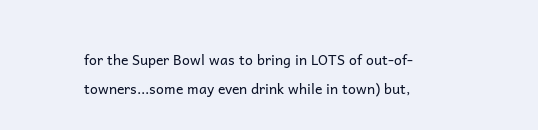for the Super Bowl was to bring in LOTS of out-of-towners...some may even drink while in town) but,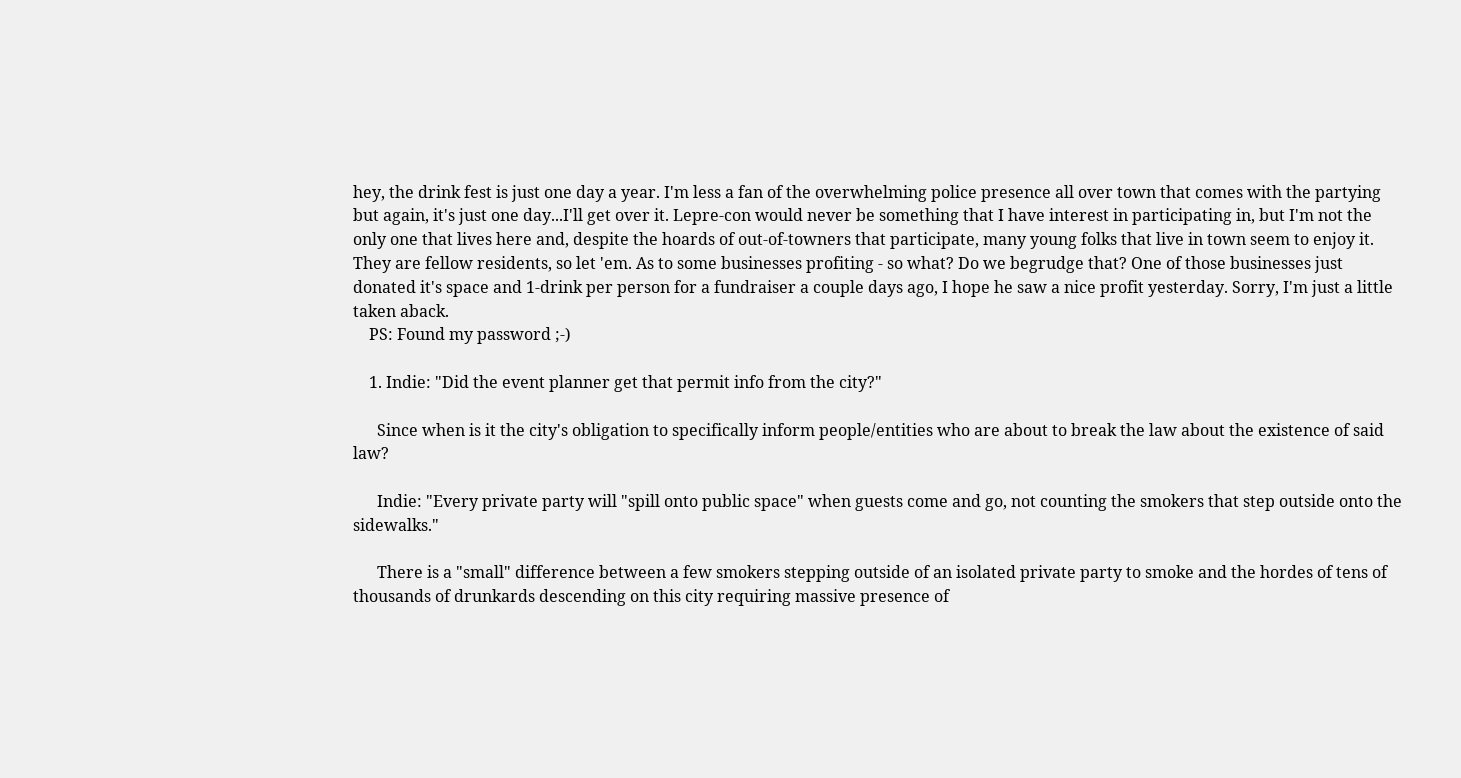hey, the drink fest is just one day a year. I'm less a fan of the overwhelming police presence all over town that comes with the partying but again, it's just one day...I'll get over it. Lepre-con would never be something that I have interest in participating in, but I'm not the only one that lives here and, despite the hoards of out-of-towners that participate, many young folks that live in town seem to enjoy it. They are fellow residents, so let 'em. As to some businesses profiting - so what? Do we begrudge that? One of those businesses just donated it's space and 1-drink per person for a fundraiser a couple days ago, I hope he saw a nice profit yesterday. Sorry, I'm just a little taken aback.
    PS: Found my password ;-)

    1. Indie: "Did the event planner get that permit info from the city?"

      Since when is it the city's obligation to specifically inform people/entities who are about to break the law about the existence of said law?

      Indie: "Every private party will "spill onto public space" when guests come and go, not counting the smokers that step outside onto the sidewalks."

      There is a "small" difference between a few smokers stepping outside of an isolated private party to smoke and the hordes of tens of thousands of drunkards descending on this city requiring massive presence of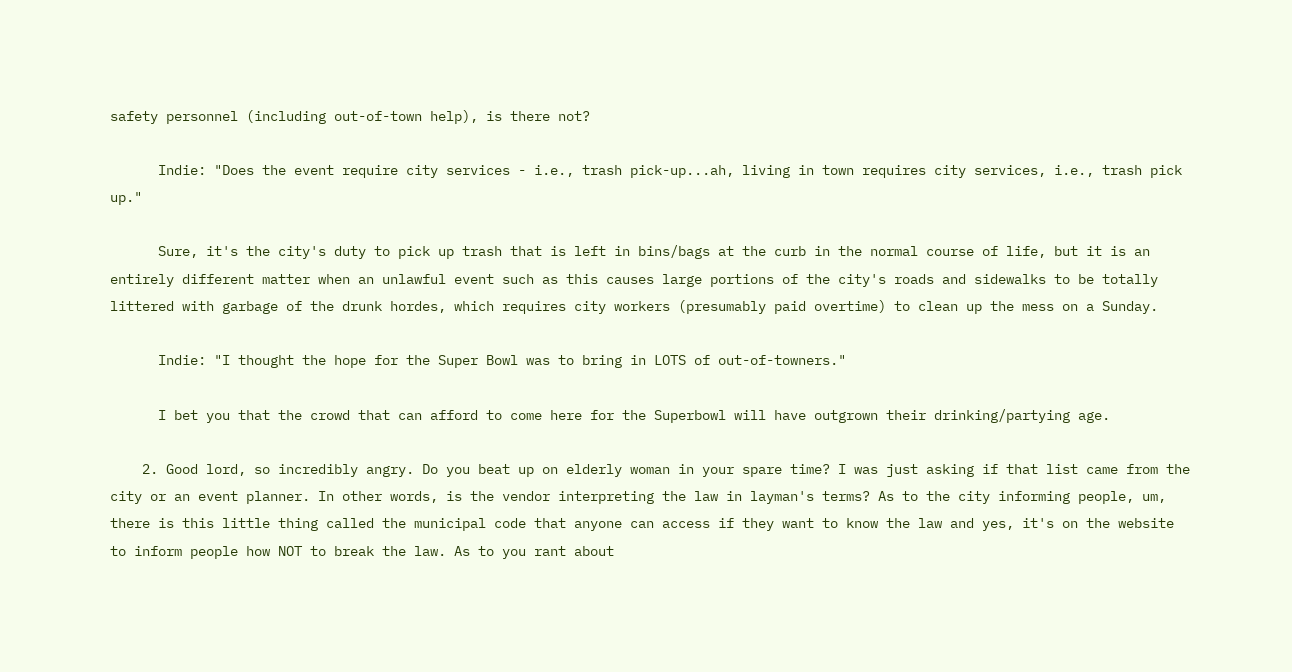safety personnel (including out-of-town help), is there not?

      Indie: "Does the event require city services - i.e., trash pick-up...ah, living in town requires city services, i.e., trash pick up."

      Sure, it's the city's duty to pick up trash that is left in bins/bags at the curb in the normal course of life, but it is an entirely different matter when an unlawful event such as this causes large portions of the city's roads and sidewalks to be totally littered with garbage of the drunk hordes, which requires city workers (presumably paid overtime) to clean up the mess on a Sunday.

      Indie: "I thought the hope for the Super Bowl was to bring in LOTS of out-of-towners."

      I bet you that the crowd that can afford to come here for the Superbowl will have outgrown their drinking/partying age.

    2. Good lord, so incredibly angry. Do you beat up on elderly woman in your spare time? I was just asking if that list came from the city or an event planner. In other words, is the vendor interpreting the law in layman's terms? As to the city informing people, um, there is this little thing called the municipal code that anyone can access if they want to know the law and yes, it's on the website to inform people how NOT to break the law. As to you rant about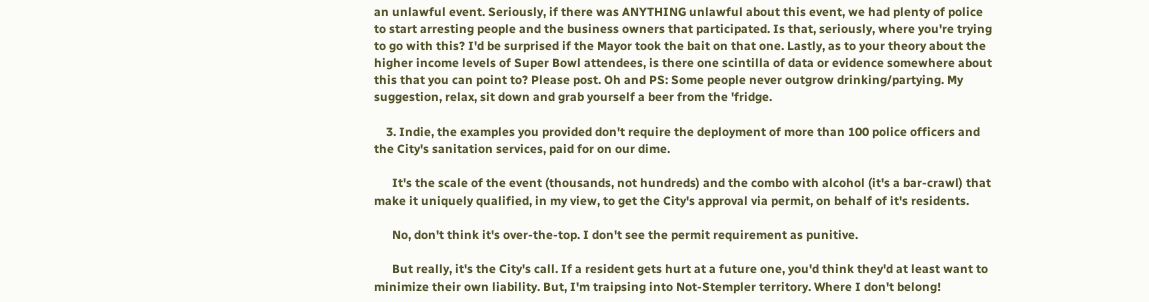an unlawful event. Seriously, if there was ANYTHING unlawful about this event, we had plenty of police to start arresting people and the business owners that participated. Is that, seriously, where you're trying to go with this? I'd be surprised if the Mayor took the bait on that one. Lastly, as to your theory about the higher income levels of Super Bowl attendees, is there one scintilla of data or evidence somewhere about this that you can point to? Please post. Oh and PS: Some people never outgrow drinking/partying. My suggestion, relax, sit down and grab yourself a beer from the 'fridge.

    3. Indie, the examples you provided don't require the deployment of more than 100 police officers and the City's sanitation services, paid for on our dime.

      It's the scale of the event (thousands, not hundreds) and the combo with alcohol (it's a bar-crawl) that make it uniquely qualified, in my view, to get the City's approval via permit, on behalf of it's residents.

      No, don't think it's over-the-top. I don't see the permit requirement as punitive.

      But really, it's the City's call. If a resident gets hurt at a future one, you'd think they'd at least want to minimize their own liability. But, I'm traipsing into Not-Stempler territory. Where I don't belong!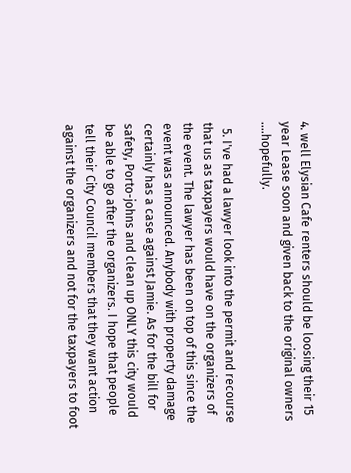4. well Elysian Cafe renters should be loosing their 15 year Lease soon and given back to the original owners ....hopefully.

  5. I've had a lawyer look into the permit and recourse that us as taxpayers would have on the organizers of the event. The lawyer has been on top of this since the event was announced. Anybody with property damage certainly has a case against Jamie. As for the bill for safety, Porto-johns and clean up ONLY this city would be able to go after the organizers. I hope that people tell their City Council members that they want action against the organizers and not for the taxpayers to foot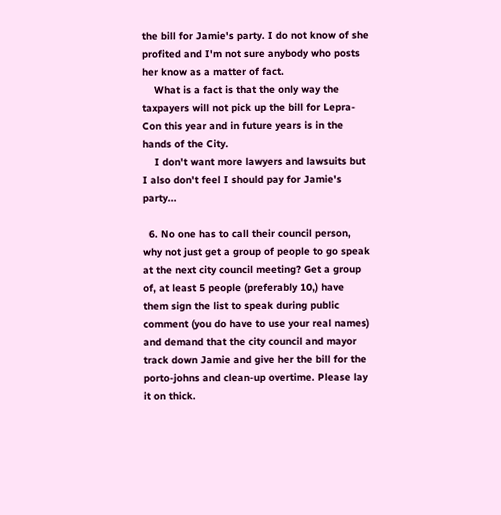the bill for Jamie's party. I do not know of she profited and I'm not sure anybody who posts her know as a matter of fact.
    What is a fact is that the only way the taxpayers will not pick up the bill for Lepra-Con this year and in future years is in the hands of the City.
    I don't want more lawyers and lawsuits but I also don't feel I should pay for Jamie's party...

  6. No one has to call their council person, why not just get a group of people to go speak at the next city council meeting? Get a group of, at least 5 people (preferably 10,) have them sign the list to speak during public comment (you do have to use your real names) and demand that the city council and mayor track down Jamie and give her the bill for the porto-johns and clean-up overtime. Please lay it on thick.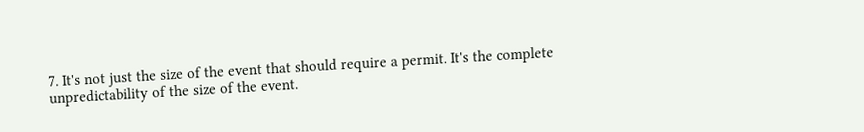7. It's not just the size of the event that should require a permit. It's the complete unpredictability of the size of the event.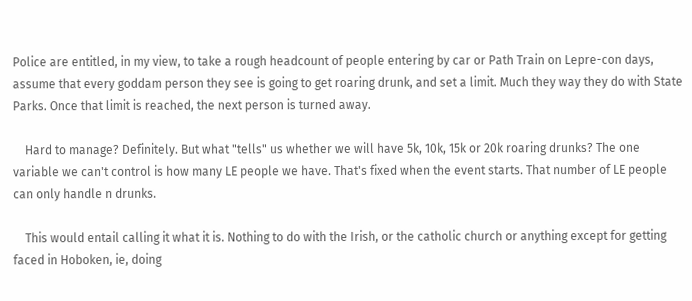Police are entitled, in my view, to take a rough headcount of people entering by car or Path Train on Lepre-con days, assume that every goddam person they see is going to get roaring drunk, and set a limit. Much they way they do with State Parks. Once that limit is reached, the next person is turned away.

    Hard to manage? Definitely. But what "tells" us whether we will have 5k, 10k, 15k or 20k roaring drunks? The one variable we can't control is how many LE people we have. That's fixed when the event starts. That number of LE people can only handle n drunks.

    This would entail calling it what it is. Nothing to do with the Irish, or the catholic church or anything except for getting faced in Hoboken, ie, doing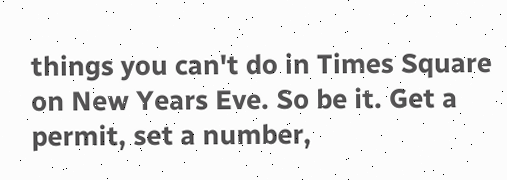things you can't do in Times Square on New Years Eve. So be it. Get a permit, set a number,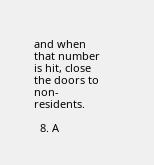and when that number is hit, close the doors to non-residents.

  8. A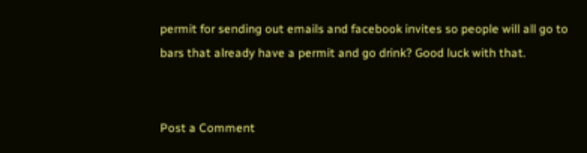permit for sending out emails and facebook invites so people will all go to bars that already have a permit and go drink? Good luck with that.


Post a Comment